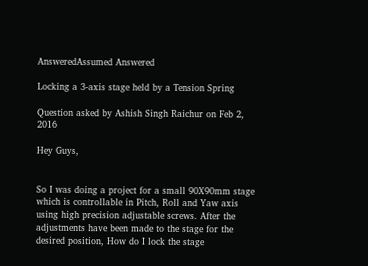AnsweredAssumed Answered

Locking a 3-axis stage held by a Tension Spring

Question asked by Ashish Singh Raichur on Feb 2, 2016

Hey Guys,


So I was doing a project for a small 90X90mm stage which is controllable in Pitch, Roll and Yaw axis using high precision adjustable screws. After the adjustments have been made to the stage for the desired position, How do I lock the stage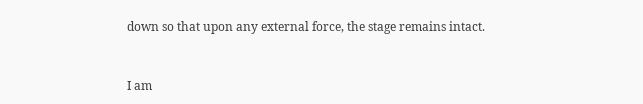down so that upon any external force, the stage remains intact.


I am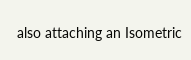also attaching an Isometric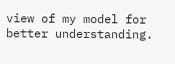view of my model for better understanding.